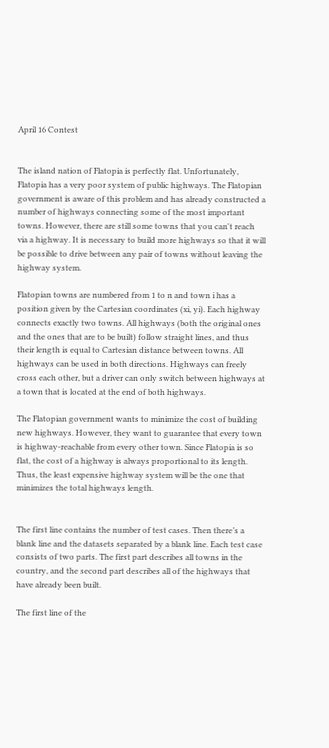April 16 Contest


The island nation of Flatopia is perfectly flat. Unfortunately, Flatopia has a very poor system of public highways. The Flatopian government is aware of this problem and has already constructed a number of highways connecting some of the most important towns. However, there are still some towns that you can't reach via a highway. It is necessary to build more highways so that it will be possible to drive between any pair of towns without leaving the highway system.

Flatopian towns are numbered from 1 to n and town i has a position given by the Cartesian coordinates (xi, yi). Each highway connects exactly two towns. All highways (both the original ones and the ones that are to be built) follow straight lines, and thus their length is equal to Cartesian distance between towns. All highways can be used in both directions. Highways can freely cross each other, but a driver can only switch between highways at a town that is located at the end of both highways.

The Flatopian government wants to minimize the cost of building new highways. However, they want to guarantee that every town is highway-reachable from every other town. Since Flatopia is so flat, the cost of a highway is always proportional to its length. Thus, the least expensive highway system will be the one that minimizes the total highways length.


The first line contains the number of test cases. Then there’s a blank line and the datasets separated by a blank line. Each test case consists of two parts. The first part describes all towns in the country, and the second part describes all of the highways that have already been built.

The first line of the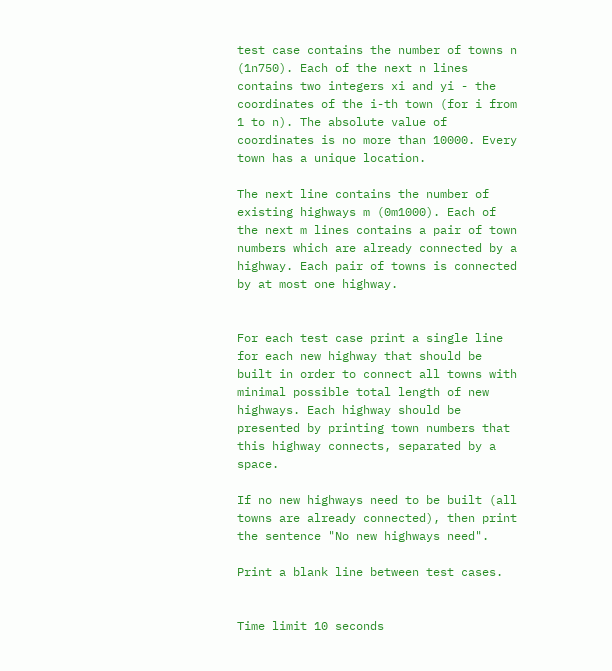test case contains the number of towns n (1n750). Each of the next n lines contains two integers xi and yi - the coordinates of the i-th town (for i from 1 to n). The absolute value of coordinates is no more than 10000. Every town has a unique location.

The next line contains the number of existing highways m (0m1000). Each of the next m lines contains a pair of town numbers which are already connected by a highway. Each pair of towns is connected by at most one highway.


For each test case print a single line for each new highway that should be built in order to connect all towns with minimal possible total length of new highways. Each highway should be presented by printing town numbers that this highway connects, separated by a space.

If no new highways need to be built (all towns are already connected), then print the sentence "No new highways need".

Print a blank line between test cases.


Time limit 10 seconds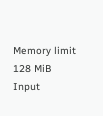Memory limit 128 MiB
Input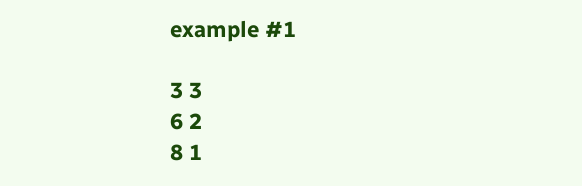example #1

3 3
6 2
8 1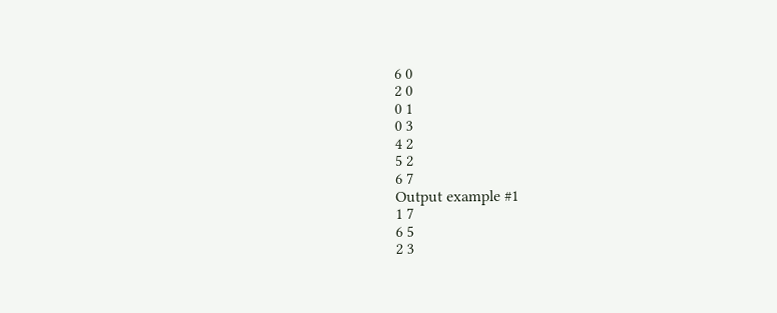6 0
2 0
0 1
0 3
4 2
5 2
6 7
Output example #1
1 7
6 5
2 3